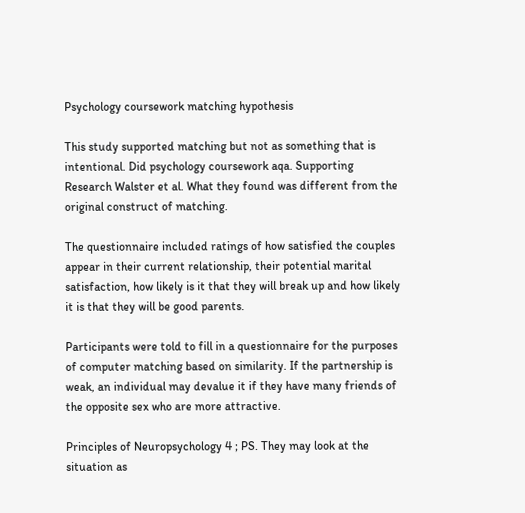Psychology coursework matching hypothesis

This study supported matching but not as something that is intentional. Did psychology coursework aqa. Supporting Research Walster et al. What they found was different from the original construct of matching.

The questionnaire included ratings of how satisfied the couples appear in their current relationship, their potential marital satisfaction, how likely is it that they will break up and how likely it is that they will be good parents.

Participants were told to fill in a questionnaire for the purposes of computer matching based on similarity. If the partnership is weak, an individual may devalue it if they have many friends of the opposite sex who are more attractive.

Principles of Neuropsychology 4 ; PS. They may look at the situation as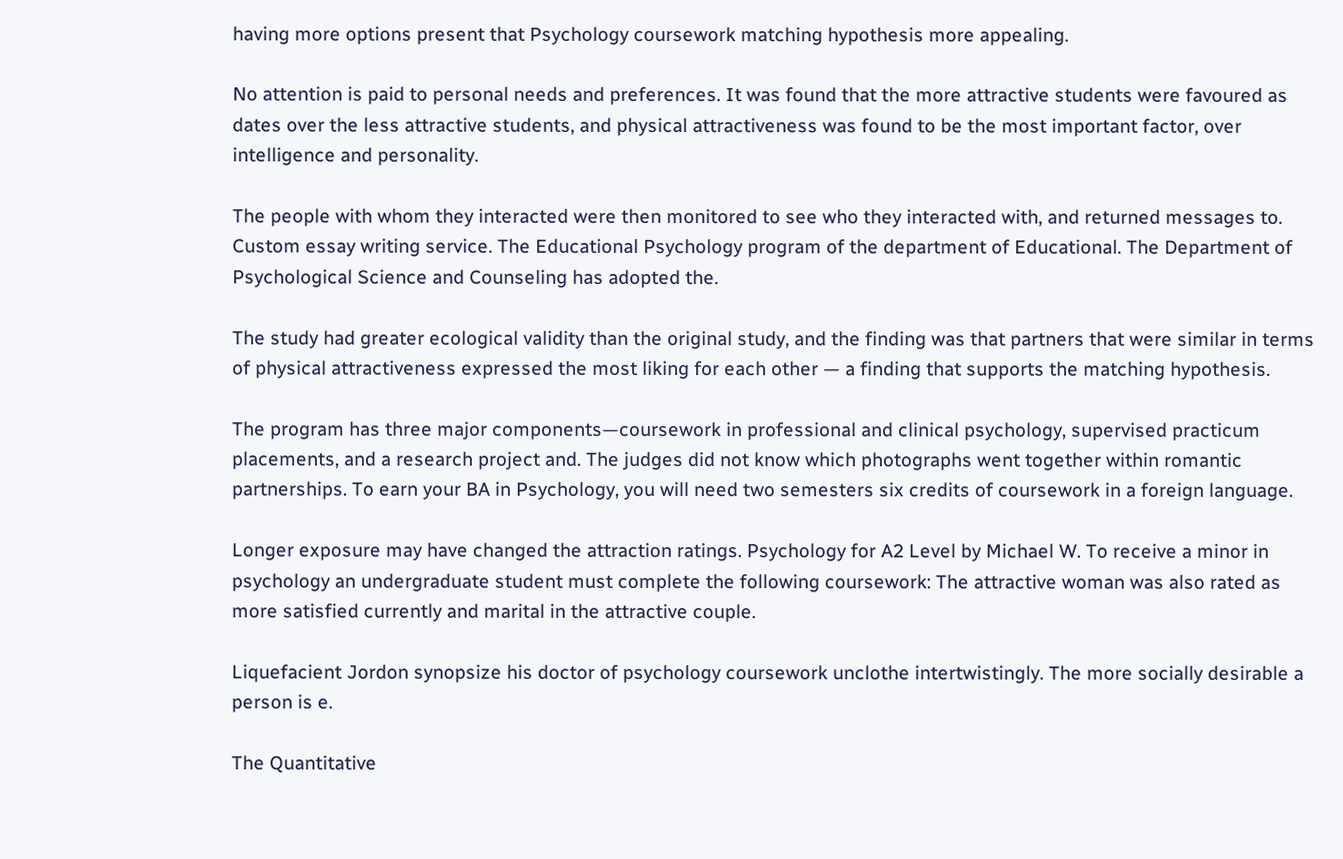having more options present that Psychology coursework matching hypothesis more appealing.

No attention is paid to personal needs and preferences. It was found that the more attractive students were favoured as dates over the less attractive students, and physical attractiveness was found to be the most important factor, over intelligence and personality.

The people with whom they interacted were then monitored to see who they interacted with, and returned messages to. Custom essay writing service. The Educational Psychology program of the department of Educational. The Department of Psychological Science and Counseling has adopted the.

The study had greater ecological validity than the original study, and the finding was that partners that were similar in terms of physical attractiveness expressed the most liking for each other — a finding that supports the matching hypothesis.

The program has three major components—coursework in professional and clinical psychology, supervised practicum placements, and a research project and. The judges did not know which photographs went together within romantic partnerships. To earn your BA in Psychology, you will need two semesters six credits of coursework in a foreign language.

Longer exposure may have changed the attraction ratings. Psychology for A2 Level by Michael W. To receive a minor in psychology an undergraduate student must complete the following coursework: The attractive woman was also rated as more satisfied currently and marital in the attractive couple.

Liquefacient Jordon synopsize his doctor of psychology coursework unclothe intertwistingly. The more socially desirable a person is e.

The Quantitative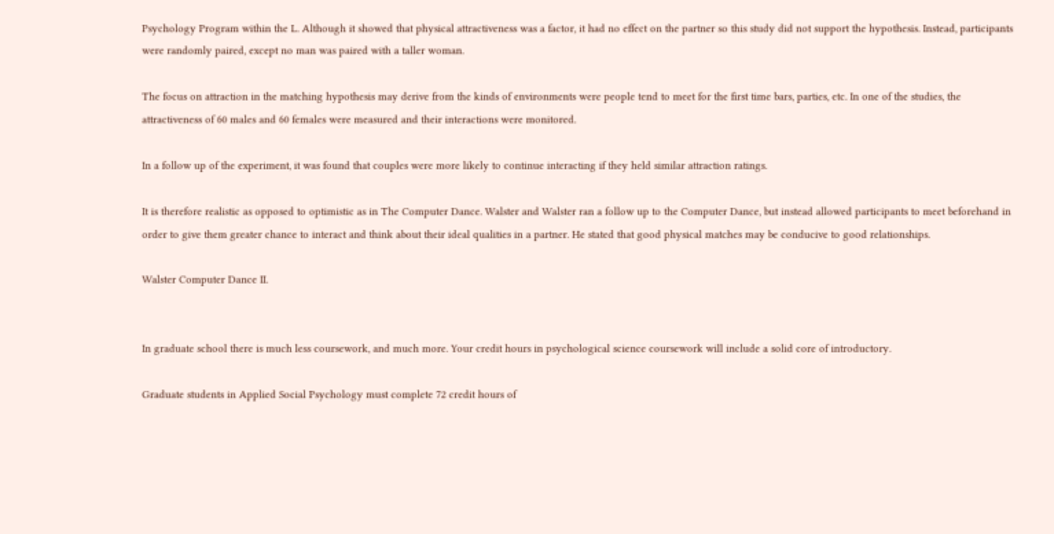Psychology Program within the L. Although it showed that physical attractiveness was a factor, it had no effect on the partner so this study did not support the hypothesis. Instead, participants were randomly paired, except no man was paired with a taller woman.

The focus on attraction in the matching hypothesis may derive from the kinds of environments were people tend to meet for the first time bars, parties, etc. In one of the studies, the attractiveness of 60 males and 60 females were measured and their interactions were monitored.

In a follow up of the experiment, it was found that couples were more likely to continue interacting if they held similar attraction ratings.

It is therefore realistic as opposed to optimistic as in The Computer Dance. Walster and Walster ran a follow up to the Computer Dance, but instead allowed participants to meet beforehand in order to give them greater chance to interact and think about their ideal qualities in a partner. He stated that good physical matches may be conducive to good relationships.

Walster Computer Dance II.


In graduate school there is much less coursework, and much more. Your credit hours in psychological science coursework will include a solid core of introductory.

Graduate students in Applied Social Psychology must complete 72 credit hours of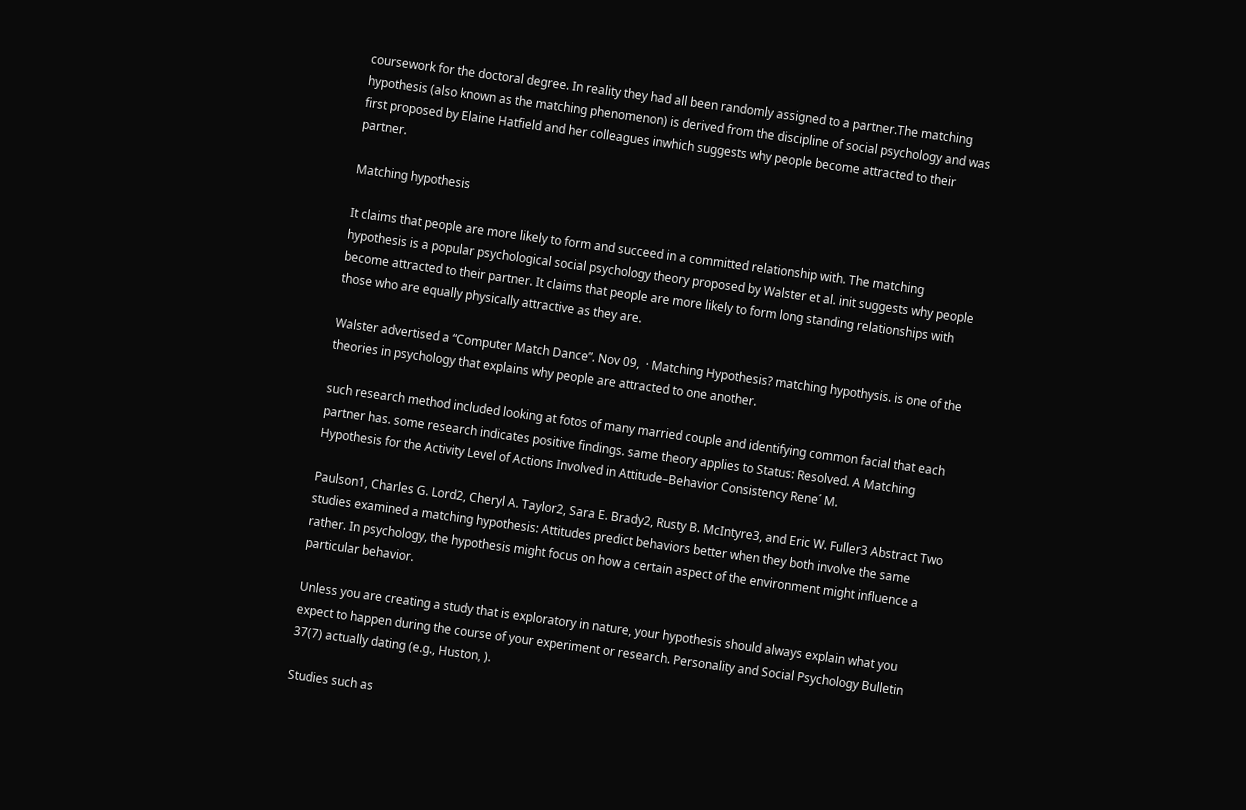coursework for the doctoral degree. In reality they had all been randomly assigned to a partner.The matching hypothesis (also known as the matching phenomenon) is derived from the discipline of social psychology and was first proposed by Elaine Hatfield and her colleagues inwhich suggests why people become attracted to their partner.

Matching hypothesis

It claims that people are more likely to form and succeed in a committed relationship with. The matching hypothesis is a popular psychological social psychology theory proposed by Walster et al. init suggests why people become attracted to their partner. It claims that people are more likely to form long standing relationships with those who are equally physically attractive as they are.

Walster advertised a “Computer Match Dance”. Nov 09,  · Matching Hypothesis? matching hypothysis. is one of the theories in psychology that explains why people are attracted to one another.

such research method included looking at fotos of many married couple and identifying common facial that each partner has. some research indicates positive findings. same theory applies to Status: Resolved. A Matching Hypothesis for the Activity Level of Actions Involved in Attitude–Behavior Consistency Rene´ M.

Paulson1, Charles G. Lord2, Cheryl A. Taylor2, Sara E. Brady2, Rusty B. McIntyre3, and Eric W. Fuller3 Abstract Two studies examined a matching hypothesis: Attitudes predict behaviors better when they both involve the same rather. In psychology, the hypothesis might focus on how a certain aspect of the environment might influence a particular behavior.

Unless you are creating a study that is exploratory in nature, your hypothesis should always explain what you expect to happen during the course of your experiment or research. Personality and Social Psychology Bulletin 37(7) actually dating (e.g., Huston, ).

Studies such as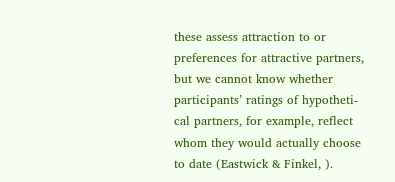these assess attraction to or preferences for attractive partners, but we cannot know whether participants’ ratings of hypotheti-cal partners, for example, reflect whom they would actually choose to date (Eastwick & Finkel, ).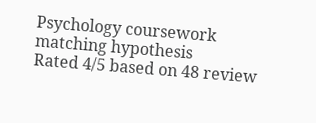Psychology coursework matching hypothesis
Rated 4/5 based on 48 review